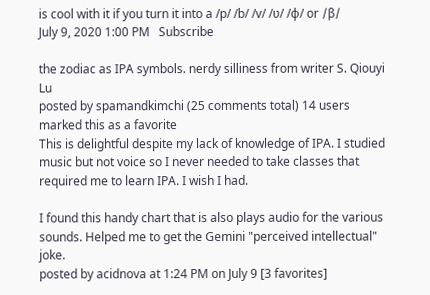is cool with it if you turn it into a /p/ /b/ /v/ /ʋ/ /ɸ/ or /β/
July 9, 2020 1:00 PM   Subscribe

the zodiac as IPA symbols. nerdy silliness from writer S. Qiouyi Lu
posted by spamandkimchi (25 comments total) 14 users marked this as a favorite
This is delightful despite my lack of knowledge of IPA. I studied music but not voice so I never needed to take classes that required me to learn IPA. I wish I had.

I found this handy chart that is also plays audio for the various sounds. Helped me to get the Gemini "perceived intellectual" joke.
posted by acidnova at 1:24 PM on July 9 [3 favorites]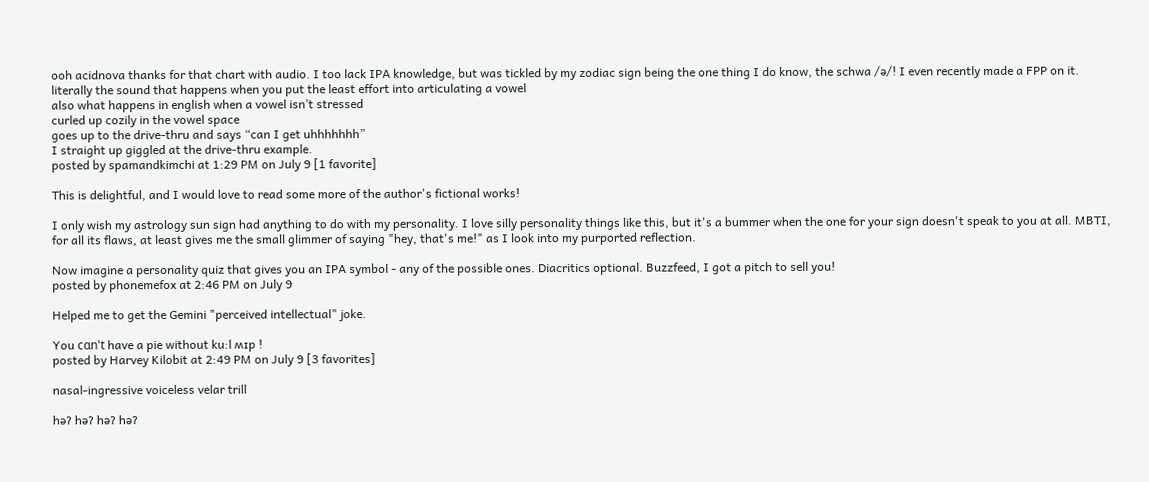ooh acidnova thanks for that chart with audio. I too lack IPA knowledge, but was tickled by my zodiac sign being the one thing I do know, the schwa /ə/! I even recently made a FPP on it.
literally the sound that happens when you put the least effort into articulating a vowel
also what happens in english when a vowel isn’t stressed
curled up cozily in the vowel space
goes up to the drive-thru and says “can I get uhhhhhhh”
I straight up giggled at the drive-thru example.
posted by spamandkimchi at 1:29 PM on July 9 [1 favorite]

This is delightful, and I would love to read some more of the author's fictional works!

I only wish my astrology sun sign had anything to do with my personality. I love silly personality things like this, but it's a bummer when the one for your sign doesn't speak to you at all. MBTI, for all its flaws, at least gives me the small glimmer of saying "hey, that's me!" as I look into my purported reflection.

Now imagine a personality quiz that gives you an IPA symbol - any of the possible ones. Diacritics optional. Buzzfeed, I got a pitch to sell you!
posted by phonemefox at 2:46 PM on July 9

Helped me to get the Gemini "perceived intellectual" joke.

You cɑn't have a pie without ku:l ʍɪp !
posted by Harvey Kilobit at 2:49 PM on July 9 [3 favorites]

nasal-ingressive voiceless velar trill

həʔ həʔ həʔ həʔ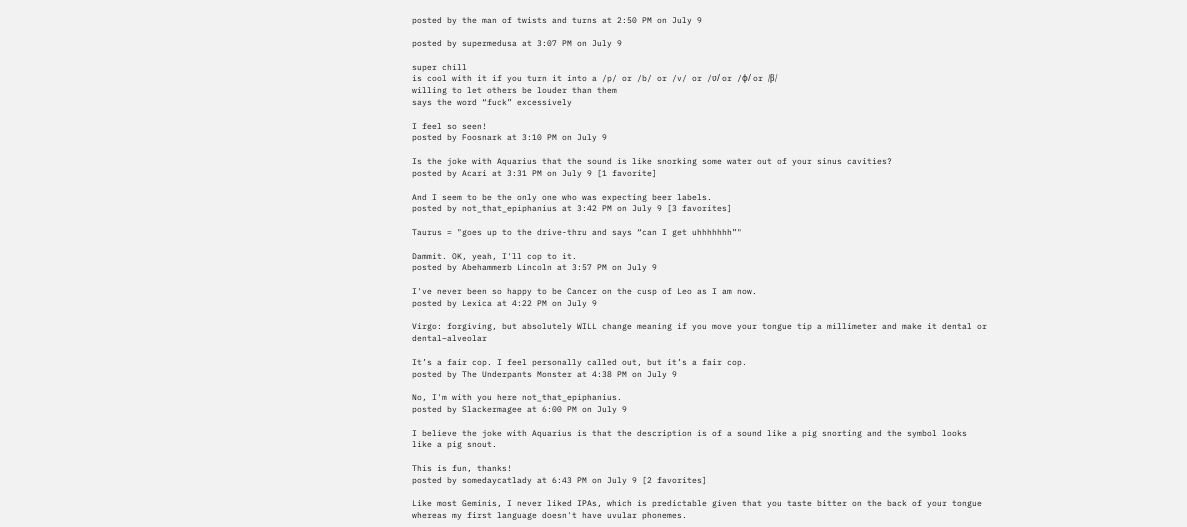posted by the man of twists and turns at 2:50 PM on July 9

posted by supermedusa at 3:07 PM on July 9

super chill
is cool with it if you turn it into a /p/ or /b/ or /v/ or /ʋ/ or /ɸ/ or /β/
willing to let others be louder than them
says the word “fuck” excessively

I feel so seen!
posted by Foosnark at 3:10 PM on July 9

Is the joke with Aquarius that the sound is like snorking some water out of your sinus cavities?
posted by Acari at 3:31 PM on July 9 [1 favorite]

And I seem to be the only one who was expecting beer labels.
posted by not_that_epiphanius at 3:42 PM on July 9 [3 favorites]

Taurus = "goes up to the drive-thru and says “can I get uhhhhhhh”"

Dammit. OK, yeah, I'll cop to it.
posted by Abehammerb Lincoln at 3:57 PM on July 9

I've never been so happy to be Cancer on the cusp of Leo as I am now.
posted by Lexica at 4:22 PM on July 9

Virgo: forgiving, but absolutely WILL change meaning if you move your tongue tip a millimeter and make it dental or dental–alveolar

It’s a fair cop. I feel personally called out, but it’s a fair cop.
posted by The Underpants Monster at 4:38 PM on July 9

No, I'm with you here not_that_epiphanius.
posted by Slackermagee at 6:00 PM on July 9

I believe the joke with Aquarius is that the description is of a sound like a pig snorting and the symbol looks like a pig snout.

This is fun, thanks!
posted by somedaycatlady at 6:43 PM on July 9 [2 favorites]

Like most Geminis, I never liked IPAs, which is predictable given that you taste bitter on the back of your tongue whereas my first language doesn't have uvular phonemes.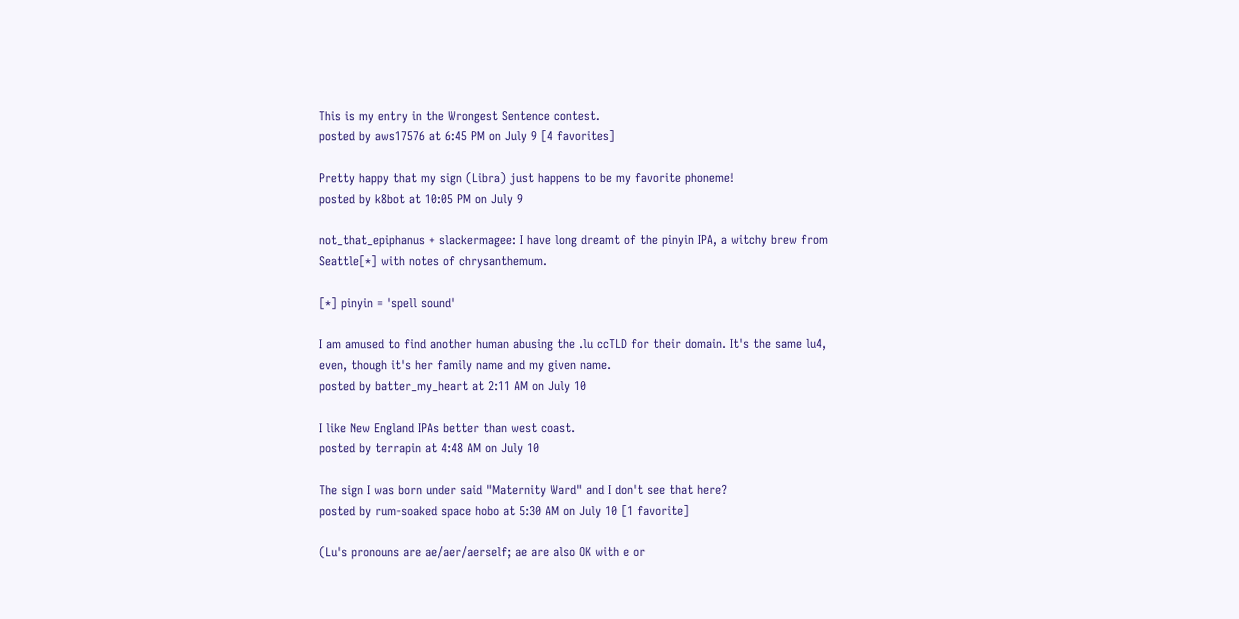This is my entry in the Wrongest Sentence contest.
posted by aws17576 at 6:45 PM on July 9 [4 favorites]

Pretty happy that my sign (Libra) just happens to be my favorite phoneme!
posted by k8bot at 10:05 PM on July 9

not_that_epiphanus + slackermagee: I have long dreamt of the pinyin IPA, a witchy brew from Seattle[*] with notes of chrysanthemum.

[*] pinyin = 'spell sound'

I am amused to find another human abusing the .lu ccTLD for their domain. It's the same lu4, even, though it's her family name and my given name.
posted by batter_my_heart at 2:11 AM on July 10

I like New England IPAs better than west coast.
posted by terrapin at 4:48 AM on July 10

The sign I was born under said "Maternity Ward" and I don't see that here?
posted by rum-soaked space hobo at 5:30 AM on July 10 [1 favorite]

(Lu's pronouns are ae/aer/aerself; ae are also OK with e or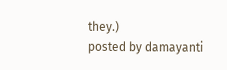they.)
posted by damayanti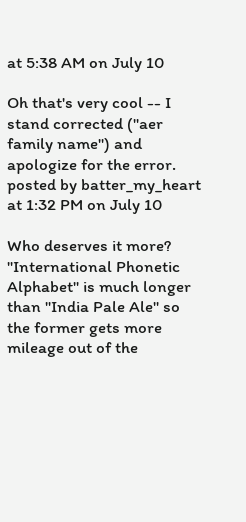at 5:38 AM on July 10

Oh that's very cool -- I stand corrected ("aer family name") and apologize for the error.
posted by batter_my_heart at 1:32 PM on July 10

Who deserves it more? "International Phonetic Alphabet" is much longer than "India Pale Ale" so the former gets more mileage out of the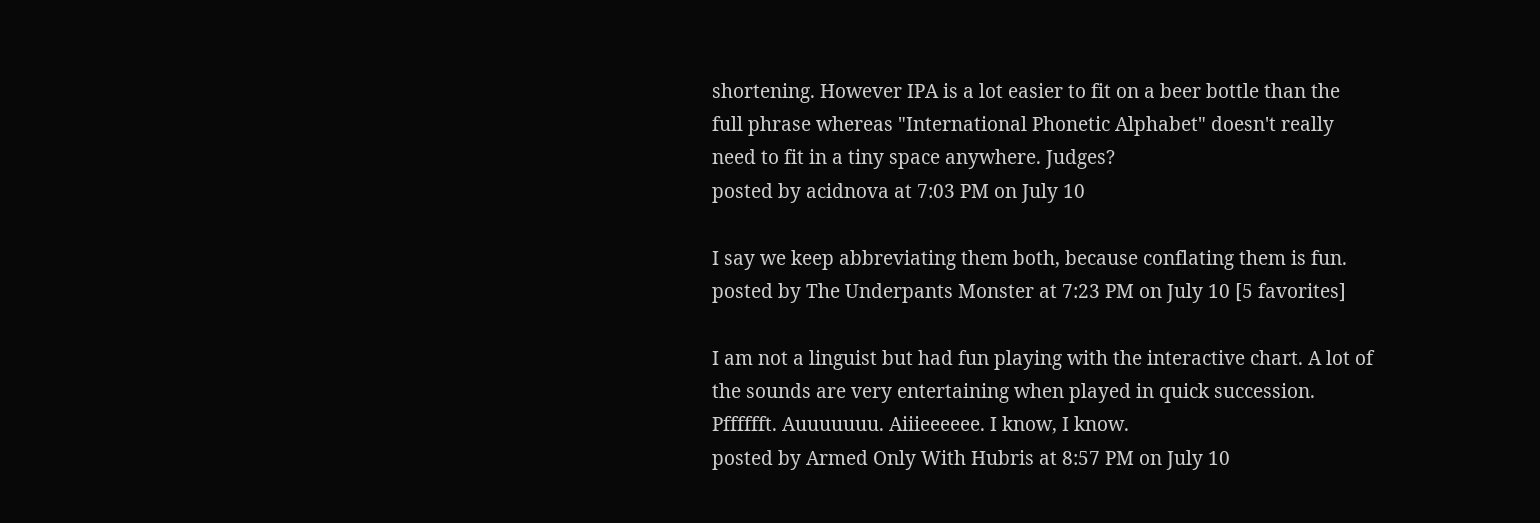shortening. However IPA is a lot easier to fit on a beer bottle than the full phrase whereas "International Phonetic Alphabet" doesn't really need to fit in a tiny space anywhere. Judges?
posted by acidnova at 7:03 PM on July 10

I say we keep abbreviating them both, because conflating them is fun.
posted by The Underpants Monster at 7:23 PM on July 10 [5 favorites]

I am not a linguist but had fun playing with the interactive chart. A lot of the sounds are very entertaining when played in quick succession. Pfffffft. Auuuuuuu. Aiiieeeeee. I know, I know.
posted by Armed Only With Hubris at 8:57 PM on July 10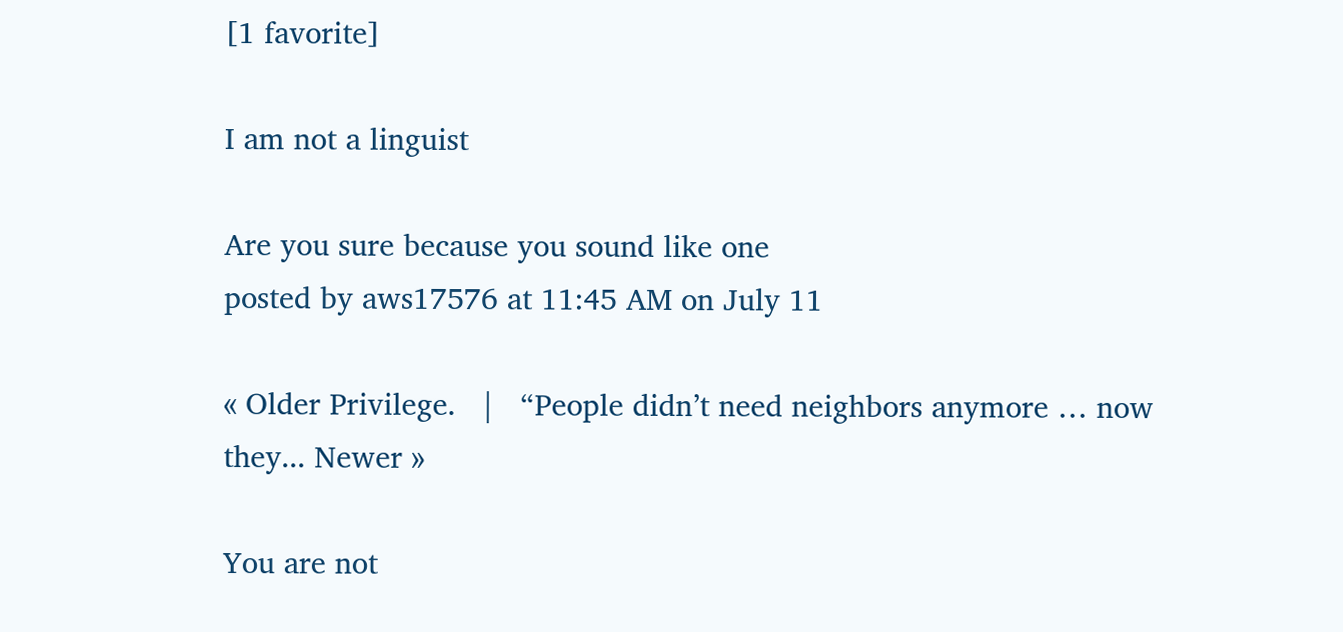[1 favorite]

I am not a linguist

Are you sure because you sound like one
posted by aws17576 at 11:45 AM on July 11

« Older Privilege.   |   “People didn’t need neighbors anymore … now they... Newer »

You are not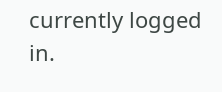currently logged in.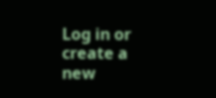Log in or create a new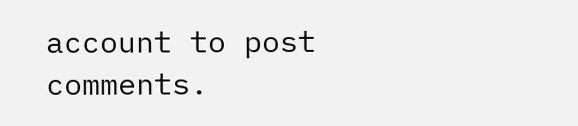account to post comments.